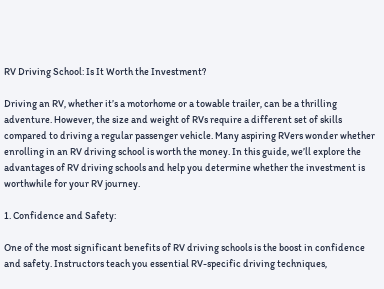RV Driving School: Is It Worth the Investment?

Driving an RV, whether it’s a motorhome or a towable trailer, can be a thrilling adventure. However, the size and weight of RVs require a different set of skills compared to driving a regular passenger vehicle. Many aspiring RVers wonder whether enrolling in an RV driving school is worth the money. In this guide, we’ll explore the advantages of RV driving schools and help you determine whether the investment is worthwhile for your RV journey.

1. Confidence and Safety:

One of the most significant benefits of RV driving schools is the boost in confidence and safety. Instructors teach you essential RV-specific driving techniques,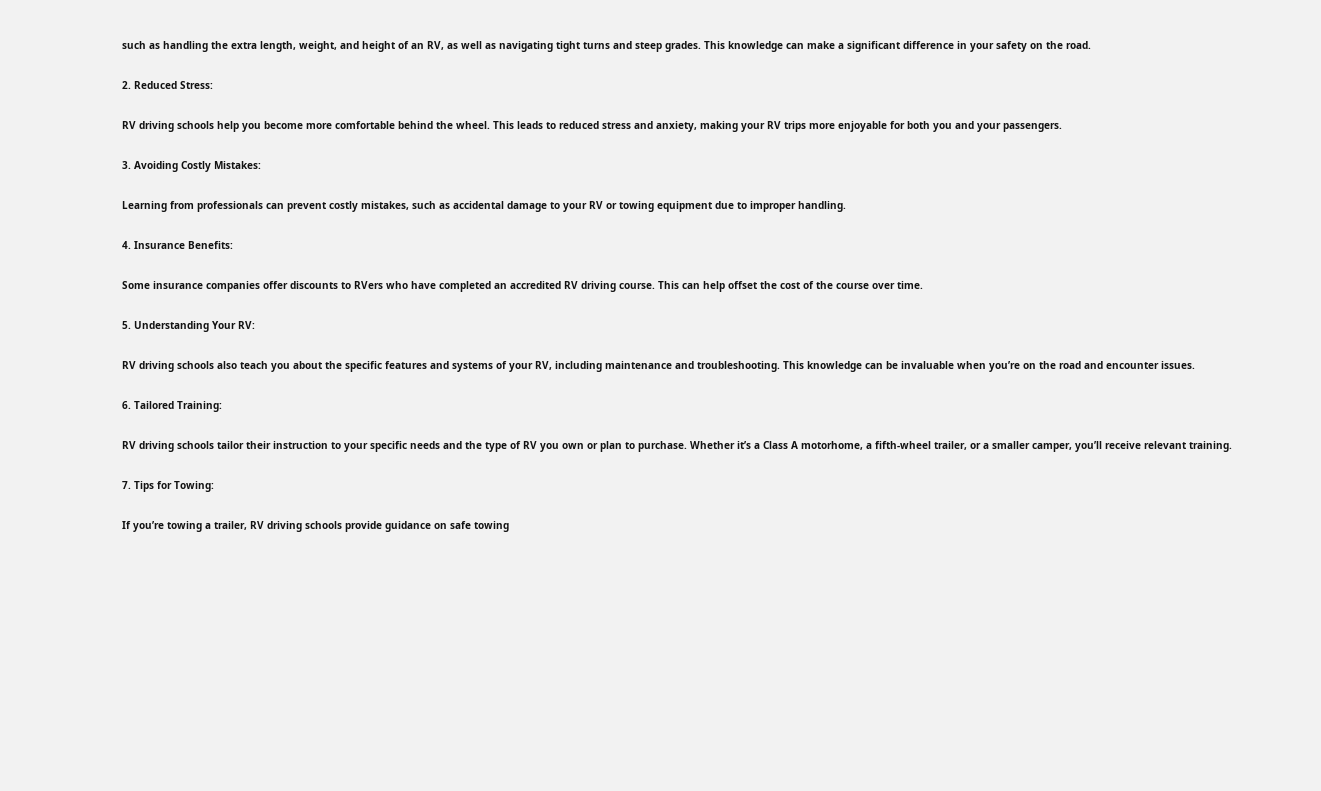such as handling the extra length, weight, and height of an RV, as well as navigating tight turns and steep grades. This knowledge can make a significant difference in your safety on the road.

2. Reduced Stress:

RV driving schools help you become more comfortable behind the wheel. This leads to reduced stress and anxiety, making your RV trips more enjoyable for both you and your passengers.

3. Avoiding Costly Mistakes:

Learning from professionals can prevent costly mistakes, such as accidental damage to your RV or towing equipment due to improper handling.

4. Insurance Benefits:

Some insurance companies offer discounts to RVers who have completed an accredited RV driving course. This can help offset the cost of the course over time.

5. Understanding Your RV:

RV driving schools also teach you about the specific features and systems of your RV, including maintenance and troubleshooting. This knowledge can be invaluable when you’re on the road and encounter issues.

6. Tailored Training:

RV driving schools tailor their instruction to your specific needs and the type of RV you own or plan to purchase. Whether it’s a Class A motorhome, a fifth-wheel trailer, or a smaller camper, you’ll receive relevant training.

7. Tips for Towing:

If you’re towing a trailer, RV driving schools provide guidance on safe towing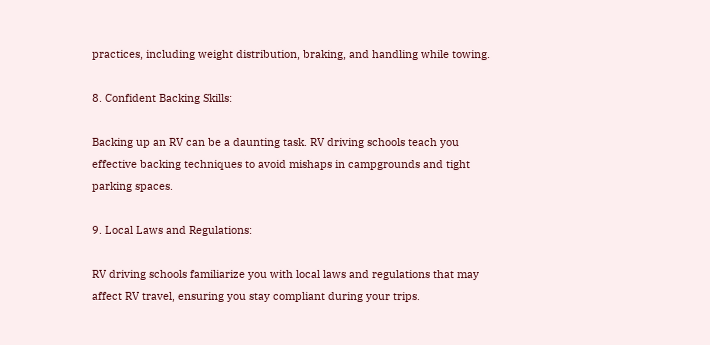practices, including weight distribution, braking, and handling while towing.

8. Confident Backing Skills:

Backing up an RV can be a daunting task. RV driving schools teach you effective backing techniques to avoid mishaps in campgrounds and tight parking spaces.

9. Local Laws and Regulations:

RV driving schools familiarize you with local laws and regulations that may affect RV travel, ensuring you stay compliant during your trips.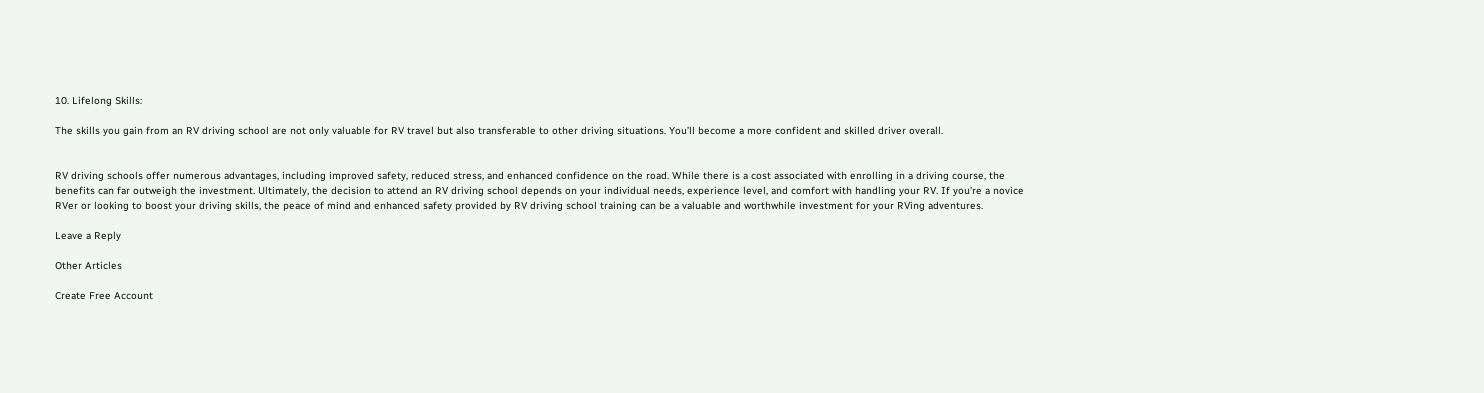10. Lifelong Skills:

The skills you gain from an RV driving school are not only valuable for RV travel but also transferable to other driving situations. You’ll become a more confident and skilled driver overall.


RV driving schools offer numerous advantages, including improved safety, reduced stress, and enhanced confidence on the road. While there is a cost associated with enrolling in a driving course, the benefits can far outweigh the investment. Ultimately, the decision to attend an RV driving school depends on your individual needs, experience level, and comfort with handling your RV. If you’re a novice RVer or looking to boost your driving skills, the peace of mind and enhanced safety provided by RV driving school training can be a valuable and worthwhile investment for your RVing adventures.

Leave a Reply

Other Articles

Create Free Account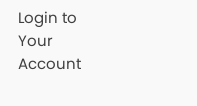Login to Your Account